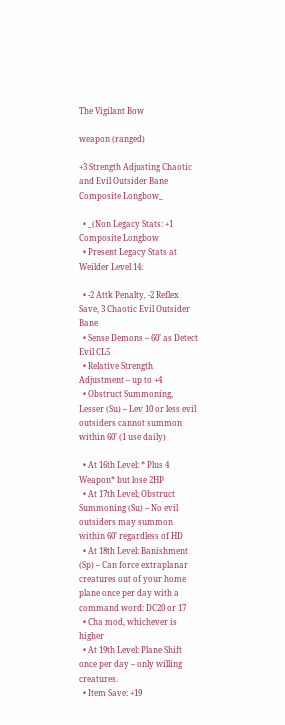The Vigilant Bow

weapon (ranged)

+3 Strength Adjusting Chaotic and Evil Outsider Bane Composite Longbow_

  • _(Non Legacy Stats: +1 Composite Longbow
  • Present Legacy Stats at Weilder Level 14:

  • -2 Attk Penalty, -2 Reflex Save, 3 Chaotic Evil Outsider Bane
  • Sense Demons – 60’ as Detect Evil CL5
  • Relative Strength Adjustment – up to +4
  • Obstruct Summoning, Lesser (Su) – Lev 10 or less evil outsiders cannot summon within 60’ (1 use daily)

  • At 16th Level: * Plus 4 Weapon* but lose 2HP
  • At 17th Level; Obstruct Summoning (Su) – No evil outsiders may summon within 60’ regardless of HD
  • At 18th Level: Banishment (Sp) – Can force extraplanar creatures out of your home plane once per day with a command word: DC20 or 17
  • Cha mod, whichever is higher
  • At 19th Level: Plane Shift once per day – only willing creatures.
  • Item Save: +19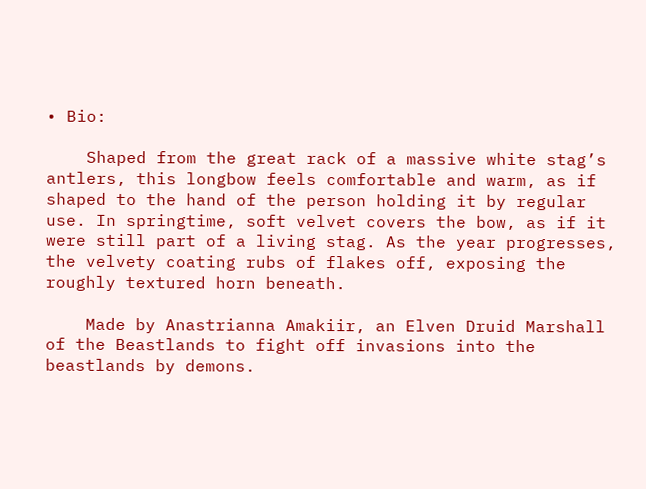• Bio:

    Shaped from the great rack of a massive white stag’s antlers, this longbow feels comfortable and warm, as if shaped to the hand of the person holding it by regular use. In springtime, soft velvet covers the bow, as if it were still part of a living stag. As the year progresses, the velvety coating rubs of flakes off, exposing the roughly textured horn beneath.

    Made by Anastrianna Amakiir, an Elven Druid Marshall of the Beastlands to fight off invasions into the beastlands by demons.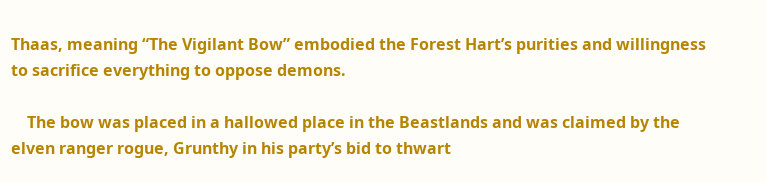Thaas, meaning “The Vigilant Bow” embodied the Forest Hart’s purities and willingness to sacrifice everything to oppose demons.

    The bow was placed in a hallowed place in the Beastlands and was claimed by the elven ranger rogue, Grunthy in his party’s bid to thwart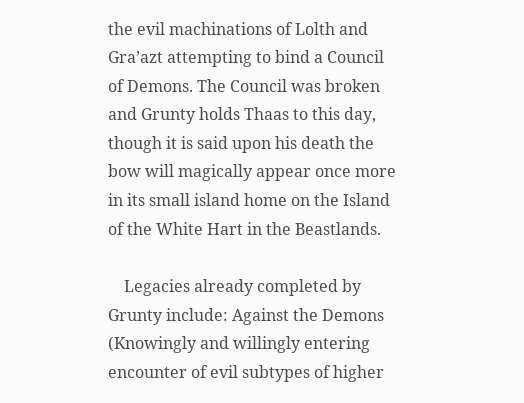the evil machinations of Lolth and Gra’azt attempting to bind a Council of Demons. The Council was broken and Grunty holds Thaas to this day, though it is said upon his death the bow will magically appear once more in its small island home on the Island of the White Hart in the Beastlands.

    Legacies already completed by Grunty include: Against the Demons (Knowingly and willingly entering encounter of evil subtypes of higher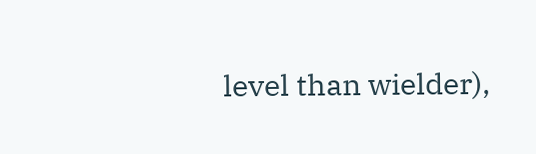level than wielder),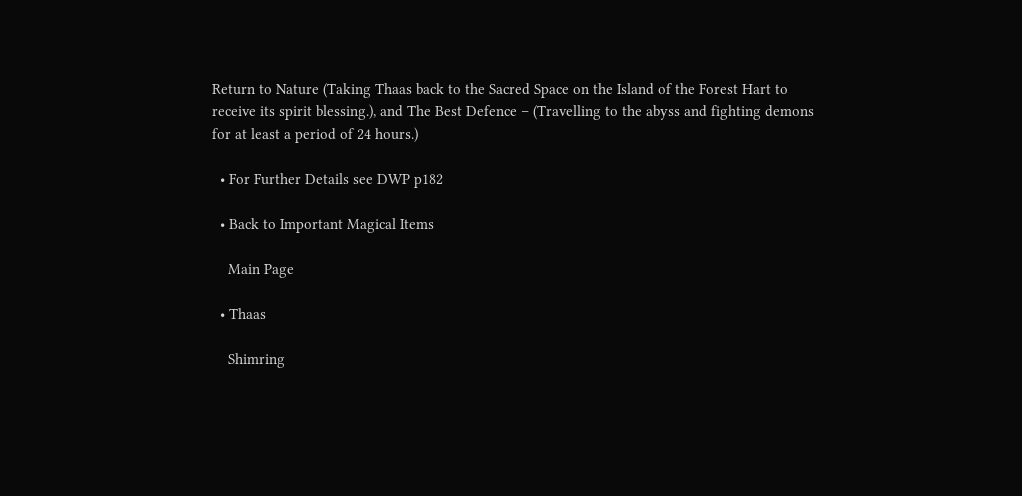Return to Nature (Taking Thaas back to the Sacred Space on the Island of the Forest Hart to receive its spirit blessing.), and The Best Defence – (Travelling to the abyss and fighting demons for at least a period of 24 hours.)

  • For Further Details see DWP p182

  • Back to Important Magical Items

    Main Page

  • Thaas

    Shimring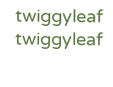twiggyleaf twiggyleaf